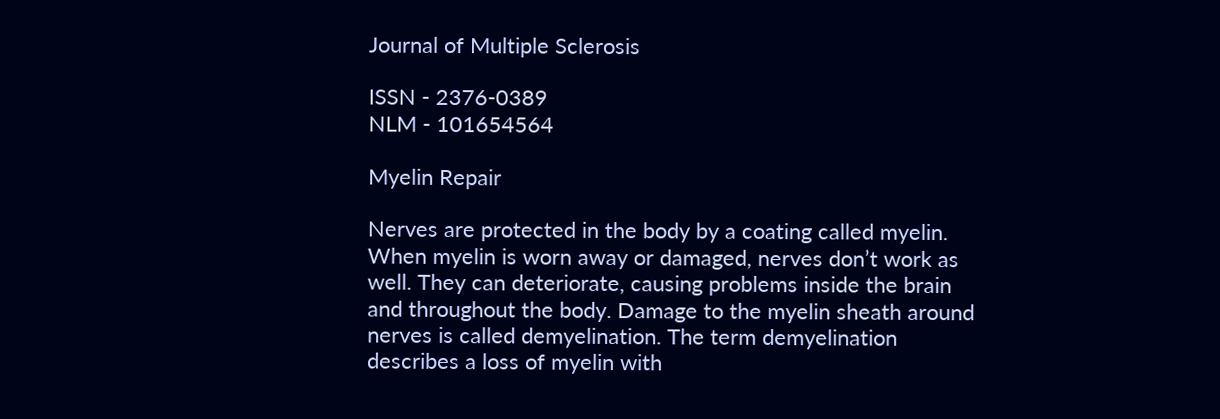Journal of Multiple Sclerosis

ISSN - 2376-0389
NLM - 101654564

Myelin Repair

Nerves are protected in the body by a coating called myelin. When myelin is worn away or damaged, nerves don’t work as well. They can deteriorate, causing problems inside the brain and throughout the body. Damage to the myelin sheath around nerves is called demyelination. The term demyelination describes a loss of myelin with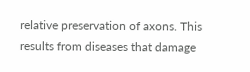relative preservation of axons. This results from diseases that damage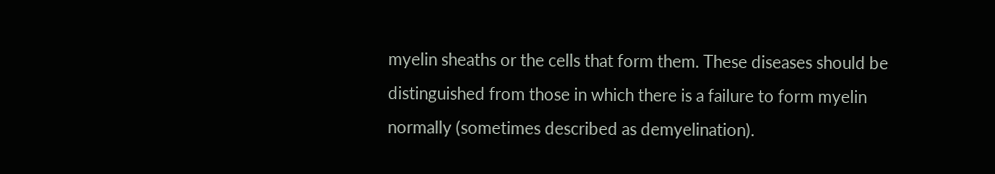myelin sheaths or the cells that form them. These diseases should be distinguished from those in which there is a failure to form myelin normally (sometimes described as demyelination).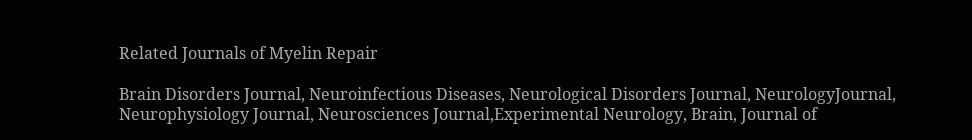Related Journals of Myelin Repair

Brain Disorders Journal, Neuroinfectious Diseases, Neurological Disorders Journal, NeurologyJournal, Neurophysiology Journal, Neurosciences Journal,Experimental Neurology, Brain, Journal of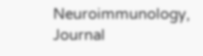Neuroimmunology, Journal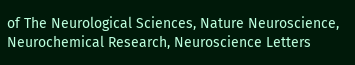of The Neurological Sciences, Nature Neuroscience,  Neurochemical Research, Neuroscience Letters